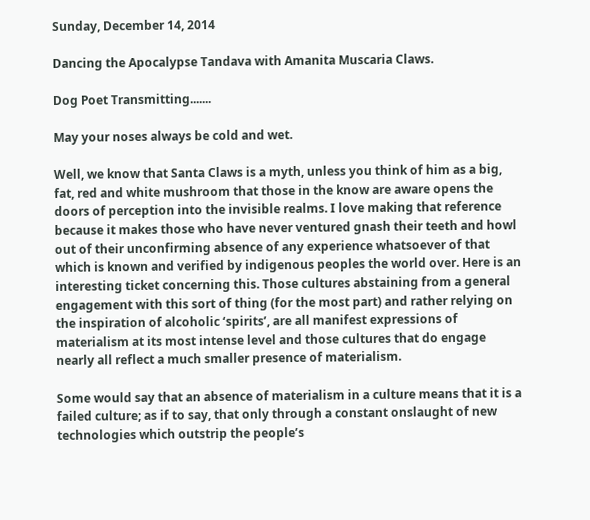Sunday, December 14, 2014

Dancing the Apocalypse Tandava with Amanita Muscaria Claws.

Dog Poet Transmitting.......

May your noses always be cold and wet.

Well, we know that Santa Claws is a myth, unless you think of him as a big, fat, red and white mushroom that those in the know are aware opens the doors of perception into the invisible realms. I love making that reference because it makes those who have never ventured gnash their teeth and howl out of their unconfirming absence of any experience whatsoever of that which is known and verified by indigenous peoples the world over. Here is an interesting ticket concerning this. Those cultures abstaining from a general engagement with this sort of thing (for the most part) and rather relying on the inspiration of alcoholic ‘spirits’, are all manifest expressions of materialism at its most intense level and those cultures that do engage nearly all reflect a much smaller presence of materialism.

Some would say that an absence of materialism in a culture means that it is a failed culture; as if to say, that only through a constant onslaught of new technologies which outstrip the people’s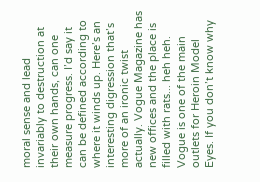moral sense and lead invariably to destruction at their own hands, can one measure progress. I’d say it can be defined according to where it winds up. Here’s an interesting digression that’s more of an ironic twist actually. Vogue Magazine has new offices and the place is filled with rats... heh heh. Vogue is one of the main outlets for Heroin Model Eyes. If you don’t know why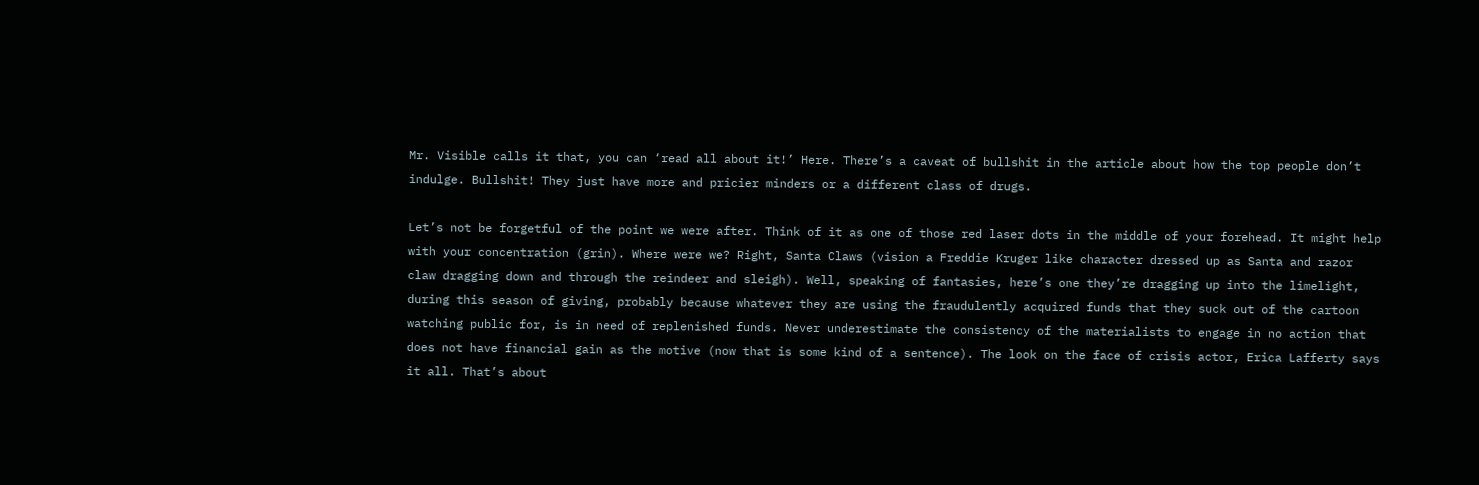Mr. Visible calls it that, you can ‘read all about it!’ Here. There’s a caveat of bullshit in the article about how the top people don’t indulge. Bullshit! They just have more and pricier minders or a different class of drugs.

Let’s not be forgetful of the point we were after. Think of it as one of those red laser dots in the middle of your forehead. It might help with your concentration (grin). Where were we? Right, Santa Claws (vision a Freddie Kruger like character dressed up as Santa and razor claw dragging down and through the reindeer and sleigh). Well, speaking of fantasies, here’s one they’re dragging up into the limelight, during this season of giving, probably because whatever they are using the fraudulently acquired funds that they suck out of the cartoon watching public for, is in need of replenished funds. Never underestimate the consistency of the materialists to engage in no action that does not have financial gain as the motive (now that is some kind of a sentence). The look on the face of crisis actor, Erica Lafferty says it all. That’s about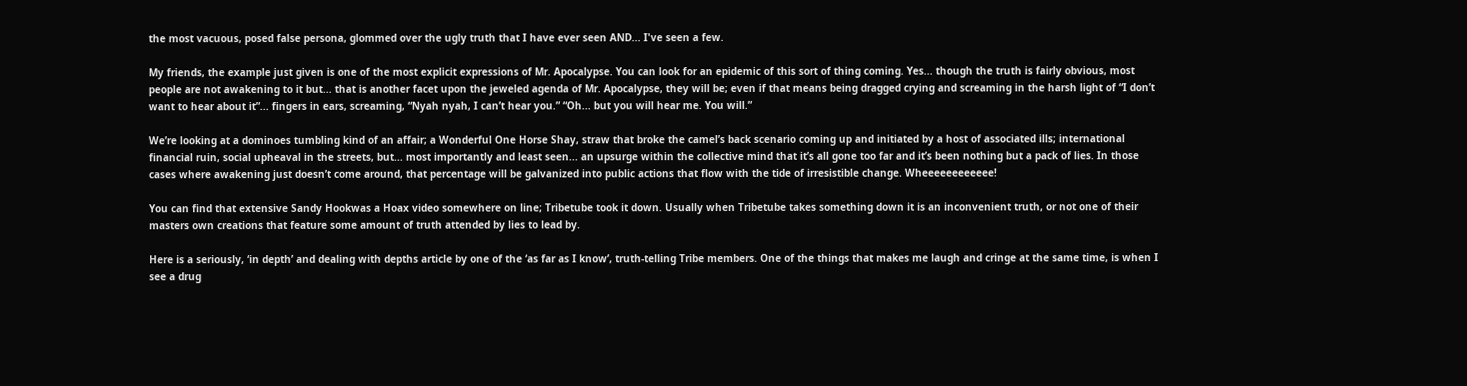the most vacuous, posed false persona, glommed over the ugly truth that I have ever seen AND... I've seen a few.

My friends, the example just given is one of the most explicit expressions of Mr. Apocalypse. You can look for an epidemic of this sort of thing coming. Yes... though the truth is fairly obvious, most people are not awakening to it but... that is another facet upon the jeweled agenda of Mr. Apocalypse, they will be; even if that means being dragged crying and screaming in the harsh light of “I don’t want to hear about it”... fingers in ears, screaming, “Nyah nyah, I can’t hear you.” “Oh... but you will hear me. You will.”

We’re looking at a dominoes tumbling kind of an affair; a Wonderful One Horse Shay, straw that broke the camel’s back scenario coming up and initiated by a host of associated ills; international financial ruin, social upheaval in the streets, but... most importantly and least seen... an upsurge within the collective mind that it’s all gone too far and it’s been nothing but a pack of lies. In those cases where awakening just doesn’t come around, that percentage will be galvanized into public actions that flow with the tide of irresistible change. Wheeeeeeeeeeee!

You can find that extensive Sandy Hookwas a Hoax video somewhere on line; Tribetube took it down. Usually when Tribetube takes something down it is an inconvenient truth, or not one of their masters own creations that feature some amount of truth attended by lies to lead by.

Here is a seriously, ‘in depth’ and dealing with depths article by one of the ‘as far as I know’, truth-telling Tribe members. One of the things that makes me laugh and cringe at the same time, is when I see a drug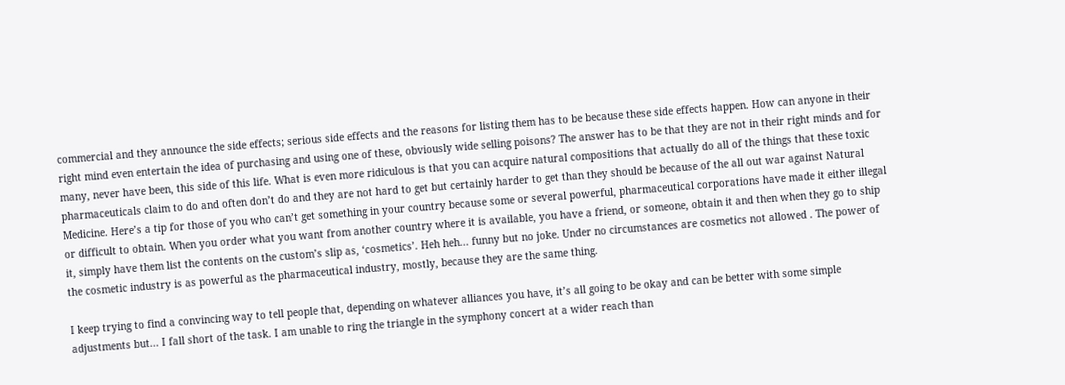commercial and they announce the side effects; serious side effects and the reasons for listing them has to be because these side effects happen. How can anyone in their right mind even entertain the idea of purchasing and using one of these, obviously wide selling poisons? The answer has to be that they are not in their right minds and for many, never have been, this side of this life. What is even more ridiculous is that you can acquire natural compositions that actually do all of the things that these toxic pharmaceuticals claim to do and often don’t do and they are not hard to get but certainly harder to get than they should be because of the all out war against Natural Medicine. Here’s a tip for those of you who can’t get something in your country because some or several powerful, pharmaceutical corporations have made it either illegal or difficult to obtain. When you order what you want from another country where it is available, you have a friend, or someone, obtain it and then when they go to ship it, simply have them list the contents on the custom’s slip as, ‘cosmetics’. Heh heh... funny but no joke. Under no circumstances are cosmetics not allowed . The power of the cosmetic industry is as powerful as the pharmaceutical industry, mostly, because they are the same thing.

I keep trying to find a convincing way to tell people that, depending on whatever alliances you have, it’s all going to be okay and can be better with some simple adjustments but... I fall short of the task. I am unable to ring the triangle in the symphony concert at a wider reach than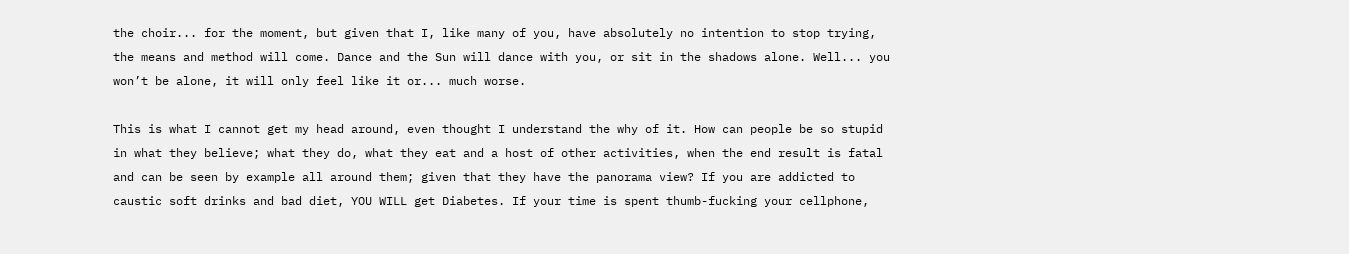the choir... for the moment, but given that I, like many of you, have absolutely no intention to stop trying, the means and method will come. Dance and the Sun will dance with you, or sit in the shadows alone. Well... you won’t be alone, it will only feel like it or... much worse.

This is what I cannot get my head around, even thought I understand the why of it. How can people be so stupid in what they believe; what they do, what they eat and a host of other activities, when the end result is fatal and can be seen by example all around them; given that they have the panorama view? If you are addicted to caustic soft drinks and bad diet, YOU WILL get Diabetes. If your time is spent thumb-fucking your cellphone,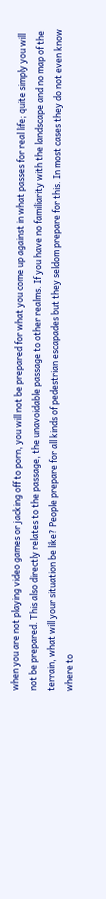when you are not playing video games or jacking off to porn, you will not be prepared for what you come up against in what passes for real life; quite simply you will not be prepared. This also directly relates to the passage, the unavoidable passage to other realms. If you have no familiarity with the landscape and no map of the terrain, what will your situation be like? People prepare for all kinds of pedestrian escapades but they seldom prepare for this. In most cases they do not even know where to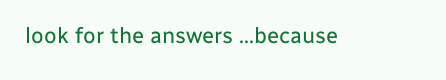look for the answers ...because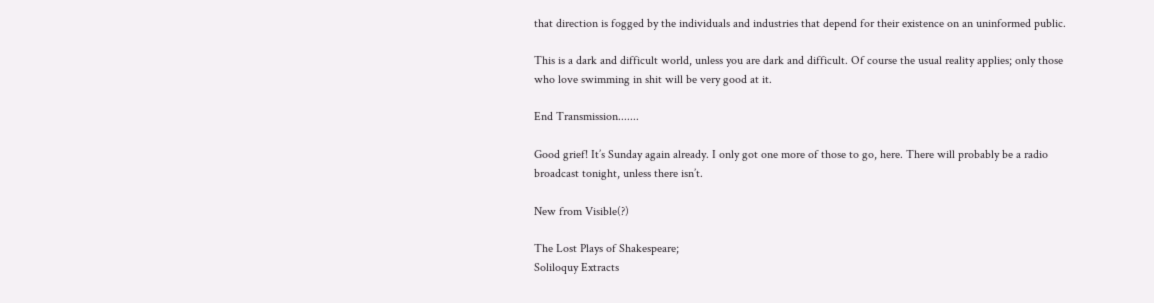that direction is fogged by the individuals and industries that depend for their existence on an uninformed public.

This is a dark and difficult world, unless you are dark and difficult. Of course the usual reality applies; only those who love swimming in shit will be very good at it.

End Transmission.......

Good grief! It’s Sunday again already. I only got one more of those to go, here. There will probably be a radio broadcast tonight, unless there isn’t.

New from Visible(?)

The Lost Plays of Shakespeare;
Soliloquy Extracts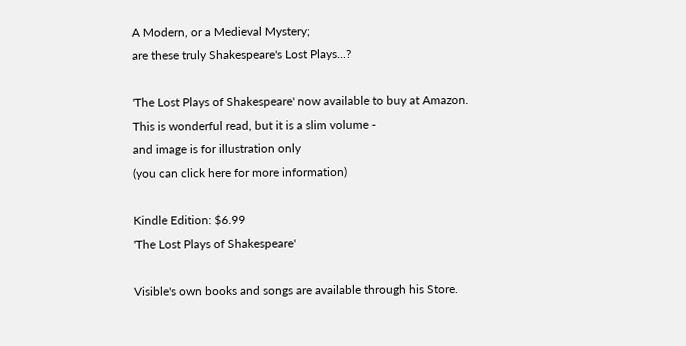A Modern, or a Medieval Mystery;
are these truly Shakespeare's Lost Plays...?

'The Lost Plays of Shakespeare' now available to buy at Amazon.
This is wonderful read, but it is a slim volume -
and image is for illustration only
(you can click here for more information)

Kindle Edition: $6.99
'The Lost Plays of Shakespeare'

Visible's own books and songs are available through his Store.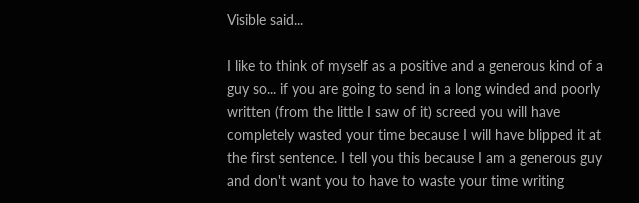Visible said...

I like to think of myself as a positive and a generous kind of a guy so... if you are going to send in a long winded and poorly written (from the little I saw of it) screed you will have completely wasted your time because I will have blipped it at the first sentence. I tell you this because I am a generous guy and don't want you to have to waste your time writing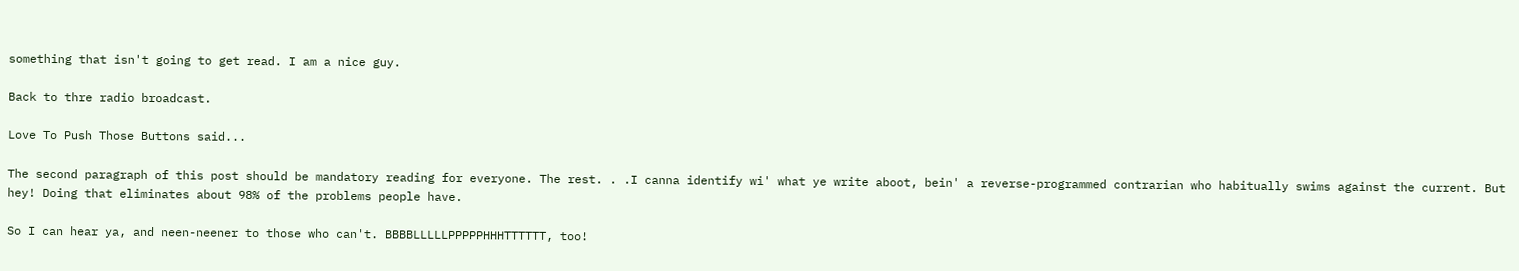something that isn't going to get read. I am a nice guy.

Back to thre radio broadcast.

Love To Push Those Buttons said...

The second paragraph of this post should be mandatory reading for everyone. The rest. . .I canna identify wi' what ye write aboot, bein' a reverse-programmed contrarian who habitually swims against the current. But hey! Doing that eliminates about 98% of the problems people have.

So I can hear ya, and neen-neener to those who can't. BBBBLLLLLPPPPPHHHTTTTTT, too!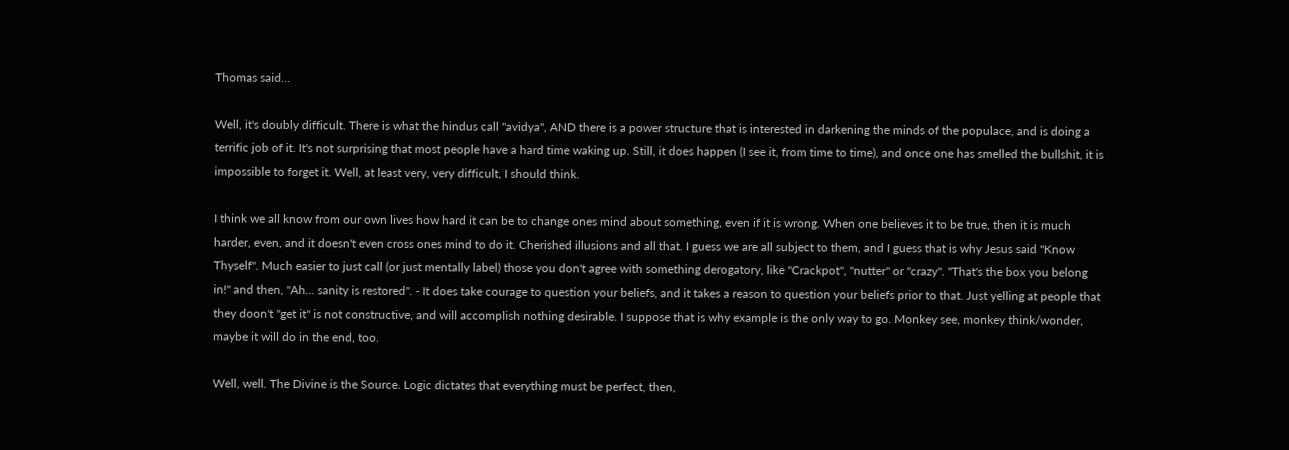Thomas said...

Well, it's doubly difficult. There is what the hindus call "avidya", AND there is a power structure that is interested in darkening the minds of the populace, and is doing a terrific job of it. It's not surprising that most people have a hard time waking up. Still, it does happen (I see it, from time to time), and once one has smelled the bullshit, it is impossible to forget it. Well, at least very, very difficult, I should think.

I think we all know from our own lives how hard it can be to change ones mind about something, even if it is wrong. When one believes it to be true, then it is much harder, even, and it doesn't even cross ones mind to do it. Cherished illusions and all that. I guess we are all subject to them, and I guess that is why Jesus said "Know Thyself". Much easier to just call (or just mentally label) those you don't agree with something derogatory, like "Crackpot", "nutter" or "crazy". "That's the box you belong in!" and then, "Ah... sanity is restored". - It does take courage to question your beliefs, and it takes a reason to question your beliefs prior to that. Just yelling at people that they doon't "get it" is not constructive, and will accomplish nothing desirable. I suppose that is why example is the only way to go. Monkey see, monkey think/wonder, maybe it will do in the end, too.

Well, well. The Divine is the Source. Logic dictates that everything must be perfect, then,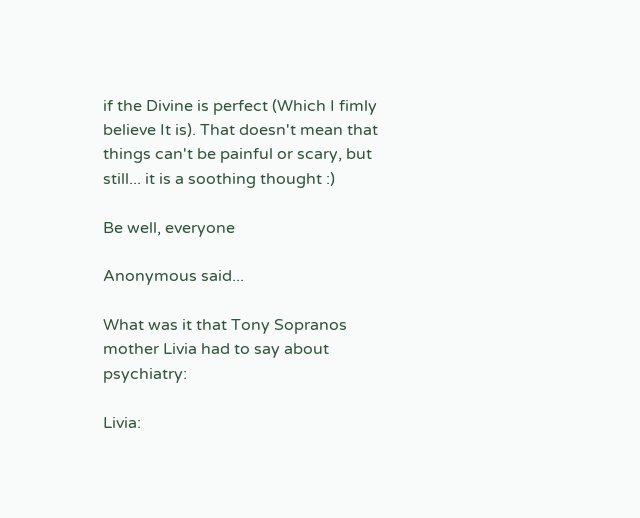if the Divine is perfect (Which I fimly believe It is). That doesn't mean that things can't be painful or scary, but still... it is a soothing thought :)

Be well, everyone

Anonymous said...

What was it that Tony Sopranos mother Livia had to say about psychiatry:

Livia: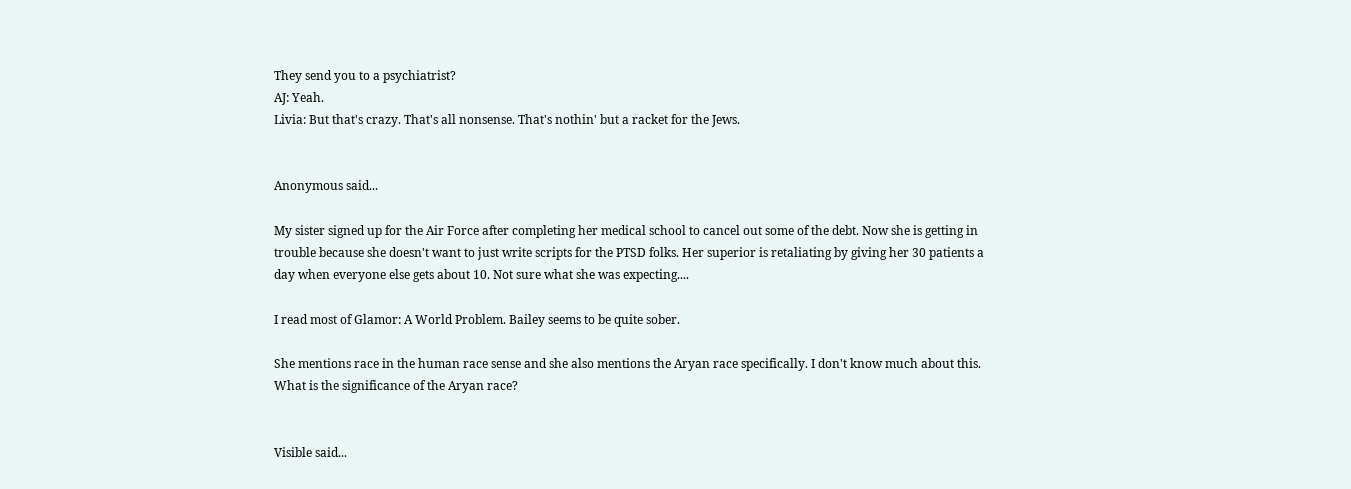They send you to a psychiatrist?
AJ: Yeah.
Livia: But that's crazy. That's all nonsense. That's nothin' but a racket for the Jews.


Anonymous said...

My sister signed up for the Air Force after completing her medical school to cancel out some of the debt. Now she is getting in trouble because she doesn't want to just write scripts for the PTSD folks. Her superior is retaliating by giving her 30 patients a day when everyone else gets about 10. Not sure what she was expecting....

I read most of Glamor: A World Problem. Bailey seems to be quite sober.

She mentions race in the human race sense and she also mentions the Aryan race specifically. I don't know much about this. What is the significance of the Aryan race?


Visible said...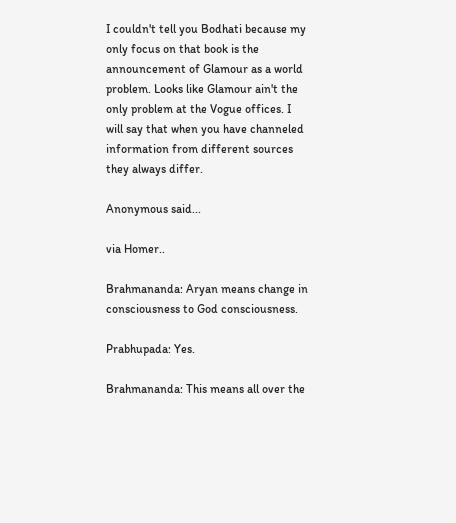I couldn't tell you Bodhati because my only focus on that book is the announcement of Glamour as a world problem. Looks like Glamour ain't the only problem at the Vogue offices. I will say that when you have channeled information from different sources they always differ.

Anonymous said...

via Homer..

Brahmananda: Aryan means change in consciousness to God consciousness.

Prabhupada: Yes.

Brahmananda: This means all over the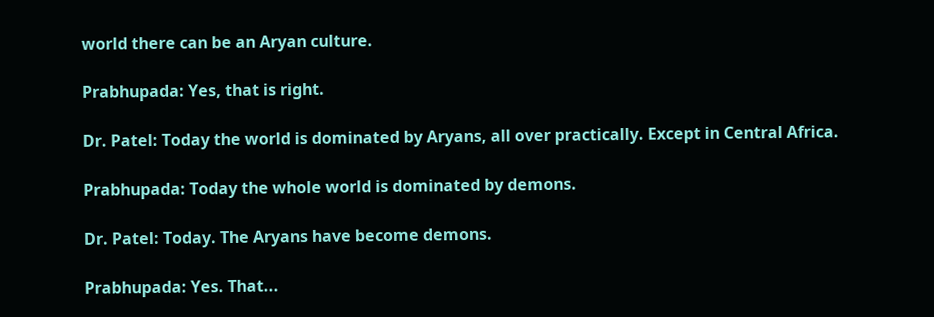world there can be an Aryan culture.

Prabhupada: Yes, that is right.

Dr. Patel: Today the world is dominated by Aryans, all over practically. Except in Central Africa.

Prabhupada: Today the whole world is dominated by demons.

Dr. Patel: Today. The Aryans have become demons.

Prabhupada: Yes. That...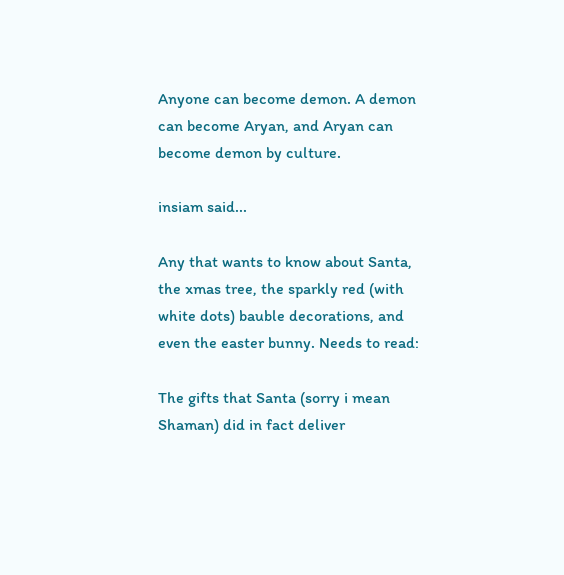Anyone can become demon. A demon can become Aryan, and Aryan can become demon by culture.

insiam said...

Any that wants to know about Santa, the xmas tree, the sparkly red (with white dots) bauble decorations, and even the easter bunny. Needs to read:

The gifts that Santa (sorry i mean Shaman) did in fact deliver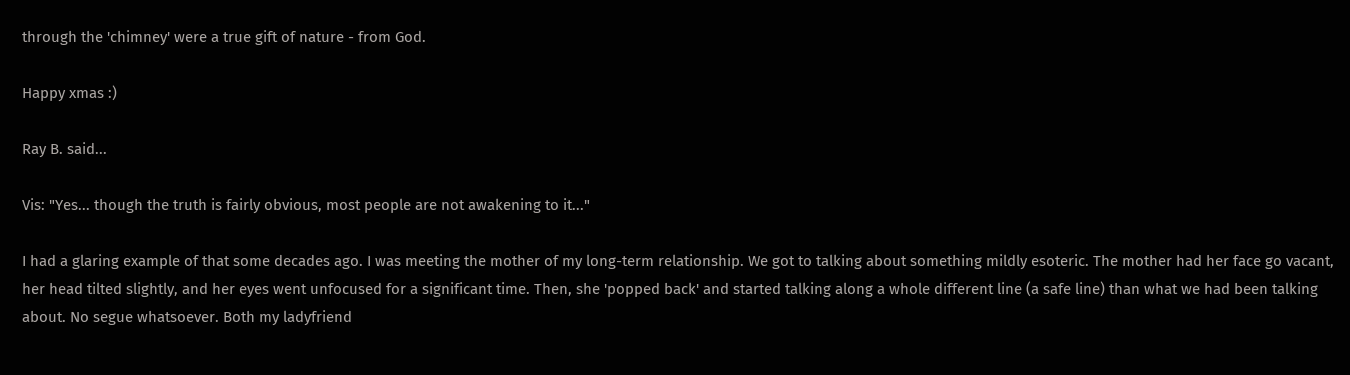through the 'chimney' were a true gift of nature - from God.

Happy xmas :)

Ray B. said...

Vis: "Yes... though the truth is fairly obvious, most people are not awakening to it..."

I had a glaring example of that some decades ago. I was meeting the mother of my long-term relationship. We got to talking about something mildly esoteric. The mother had her face go vacant, her head tilted slightly, and her eyes went unfocused for a significant time. Then, she 'popped back' and started talking along a whole different line (a safe line) than what we had been talking about. No segue whatsoever. Both my ladyfriend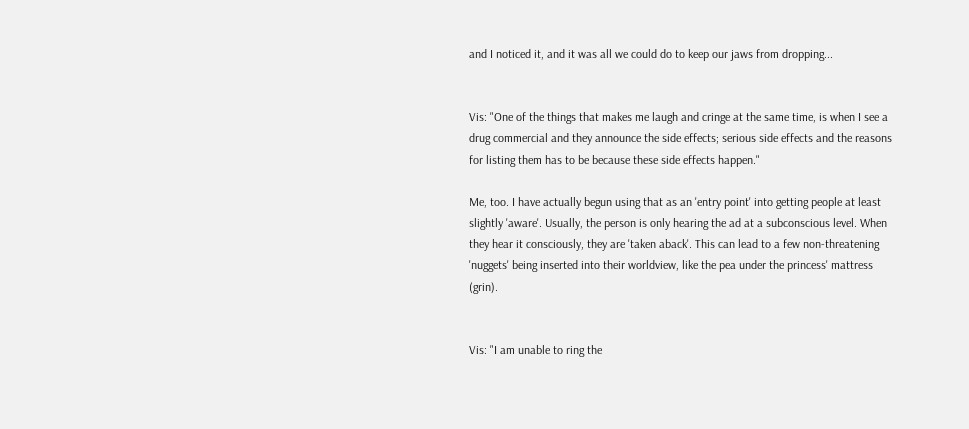and I noticed it, and it was all we could do to keep our jaws from dropping...


Vis: "One of the things that makes me laugh and cringe at the same time, is when I see a drug commercial and they announce the side effects; serious side effects and the reasons for listing them has to be because these side effects happen."

Me, too. I have actually begun using that as an 'entry point' into getting people at least slightly 'aware'. Usually, the person is only hearing the ad at a subconscious level. When they hear it consciously, they are 'taken aback'. This can lead to a few non-threatening 'nuggets' being inserted into their worldview, like the pea under the princess' mattress (grin).


Vis: "I am unable to ring the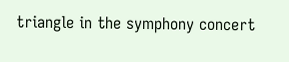triangle in the symphony concert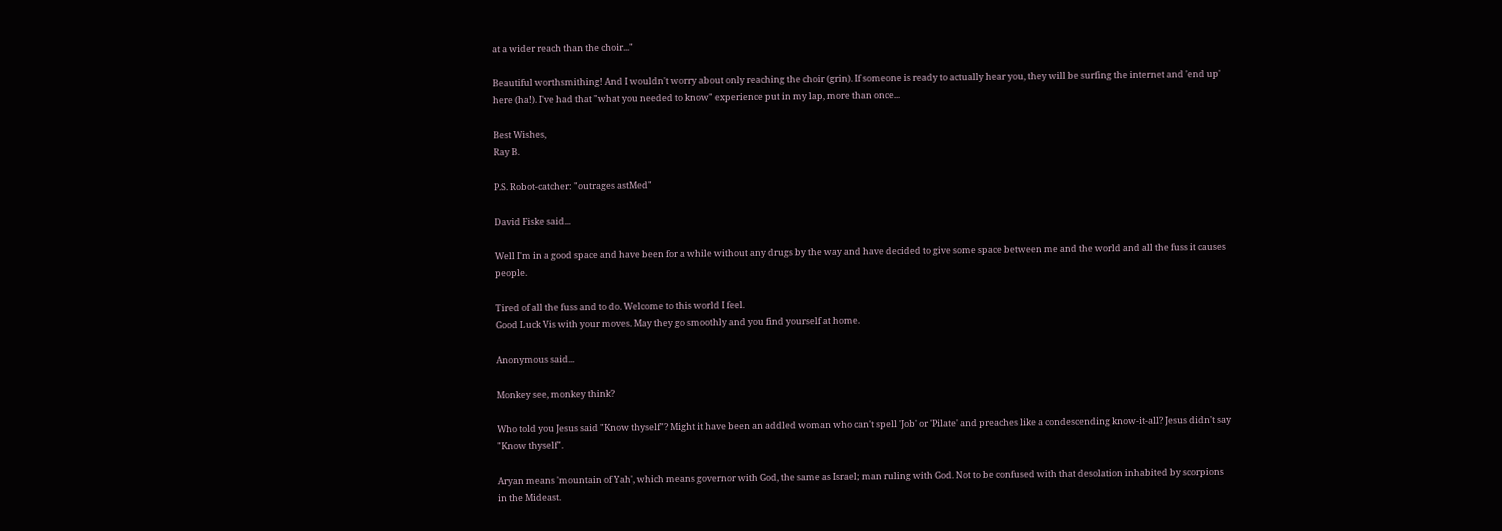at a wider reach than the choir..."

Beautiful worthsmithing! And I wouldn't worry about only reaching the choir (grin). If someone is ready to actually hear you, they will be surfing the internet and 'end up' here (ha!). I've had that "what you needed to know" experience put in my lap, more than once...

Best Wishes,
Ray B.

P.S. Robot-catcher: "outrages astMed"

David Fiske said...

Well I'm in a good space and have been for a while without any drugs by the way and have decided to give some space between me and the world and all the fuss it causes people.

Tired of all the fuss and to do. Welcome to this world I feel.
Good Luck Vis with your moves. May they go smoothly and you find yourself at home.

Anonymous said...

Monkey see, monkey think?

Who told you Jesus said "Know thyself"? Might it have been an addled woman who can't spell 'Job' or 'Pilate' and preaches like a condescending know-it-all? Jesus didn't say "Know thyself".

Aryan means 'mountain of Yah', which means governor with God, the same as Israel; man ruling with God. Not to be confused with that desolation inhabited by scorpions in the Mideast.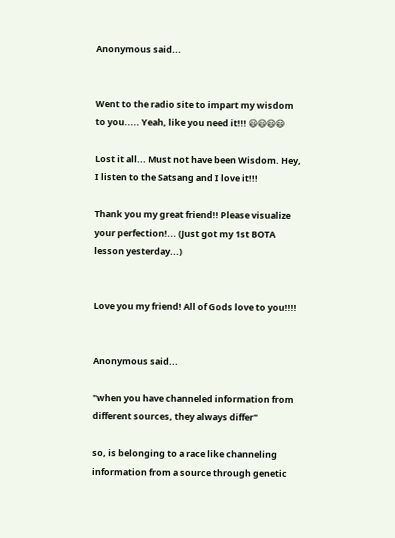Anonymous said...


Went to the radio site to impart my wisdom to you..... Yeah, like you need it!!! 😃😃😃😃

Lost it all... Must not have been Wisdom. Hey, I listen to the Satsang and I love it!!!

Thank you my great friend!! Please visualize your perfection!... (Just got my 1st BOTA lesson yesterday...)


Love you my friend! All of Gods love to you!!!!


Anonymous said...

"when you have channeled information from different sources, they always differ"

so, is belonging to a race like channeling information from a source through genetic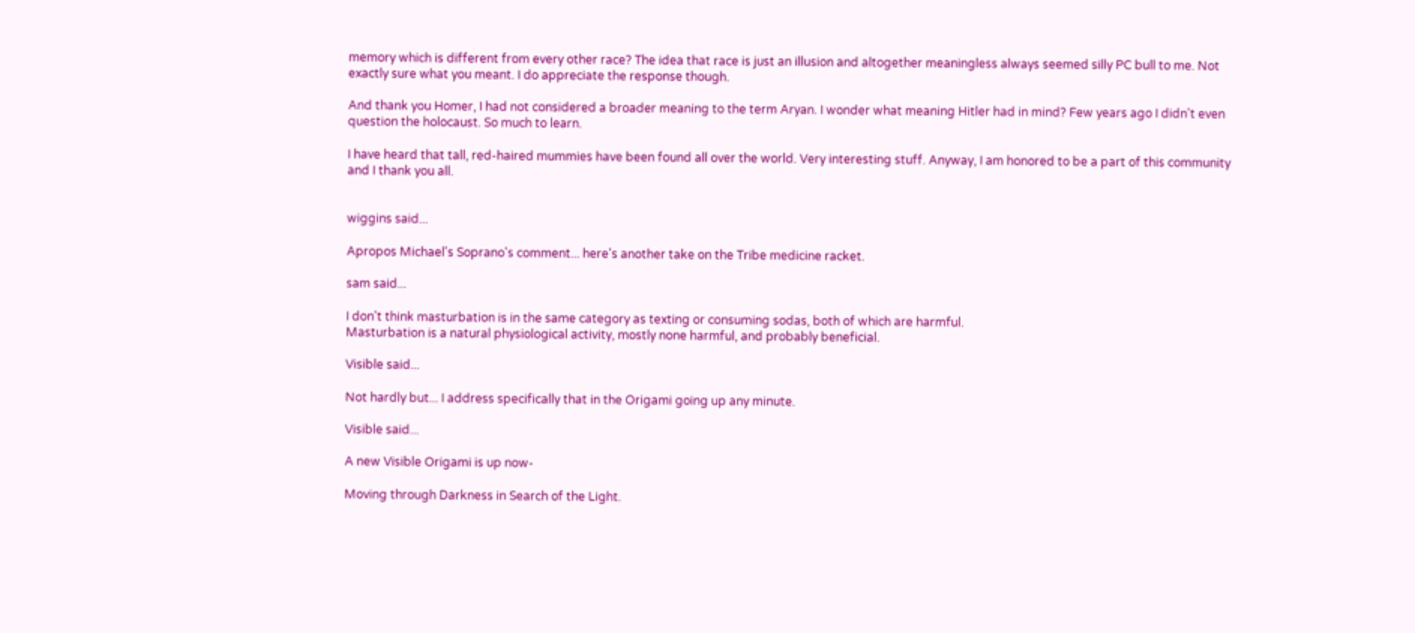memory which is different from every other race? The idea that race is just an illusion and altogether meaningless always seemed silly PC bull to me. Not exactly sure what you meant. I do appreciate the response though.

And thank you Homer, I had not considered a broader meaning to the term Aryan. I wonder what meaning Hitler had in mind? Few years ago I didn't even question the holocaust. So much to learn.

I have heard that tall, red-haired mummies have been found all over the world. Very interesting stuff. Anyway, I am honored to be a part of this community and I thank you all.


wiggins said...

Apropos Michael's Soprano's comment... here's another take on the Tribe medicine racket.

sam said...

I don't think masturbation is in the same category as texting or consuming sodas, both of which are harmful.
Masturbation is a natural physiological activity, mostly none harmful, and probably beneficial.

Visible said...

Not hardly but... I address specifically that in the Origami going up any minute.

Visible said...

A new Visible Origami is up now-

Moving through Darkness in Search of the Light.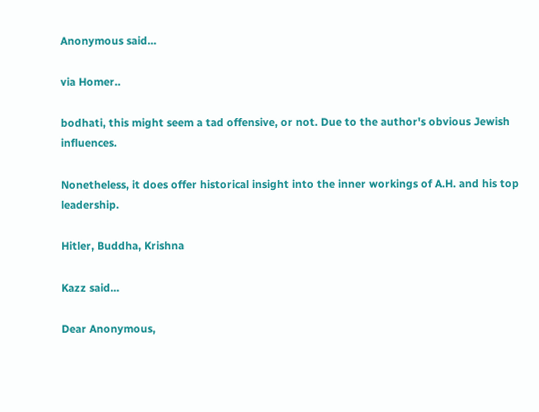Anonymous said...

via Homer..

bodhati, this might seem a tad offensive, or not. Due to the author's obvious Jewish influences.

Nonetheless, it does offer historical insight into the inner workings of A.H. and his top leadership.

Hitler, Buddha, Krishna

Kazz said...

Dear Anonymous,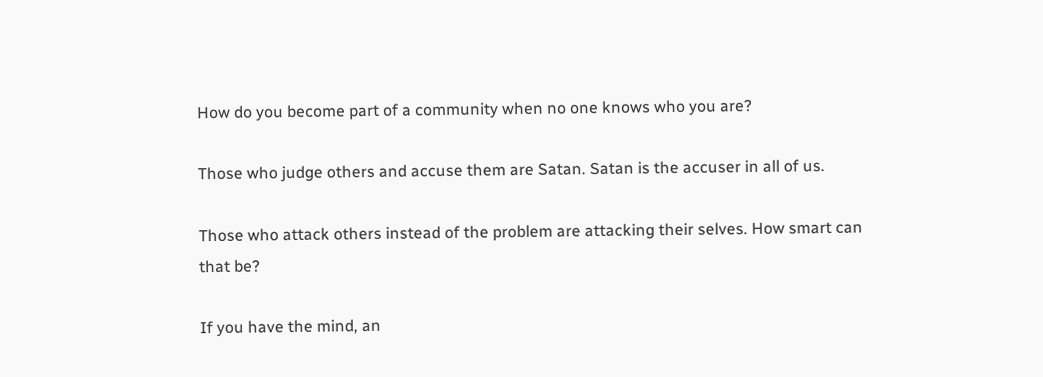How do you become part of a community when no one knows who you are?

Those who judge others and accuse them are Satan. Satan is the accuser in all of us.

Those who attack others instead of the problem are attacking their selves. How smart can that be?

If you have the mind, an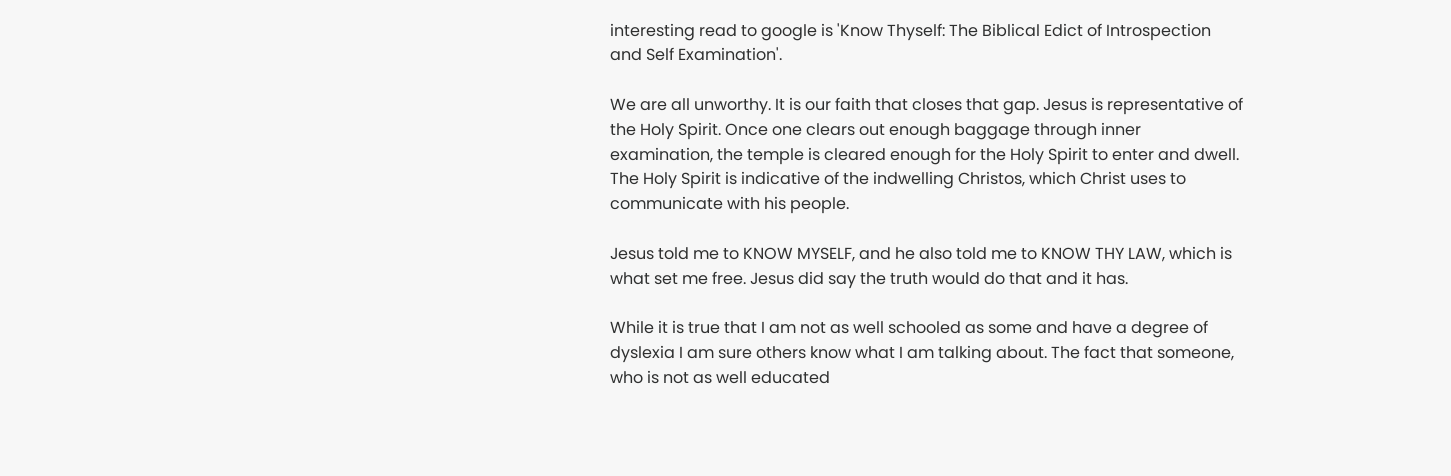interesting read to google is 'Know Thyself: The Biblical Edict of Introspection and Self Examination'.

We are all unworthy. It is our faith that closes that gap. Jesus is representative of the Holy Spirit. Once one clears out enough baggage through inner examination, the temple is cleared enough for the Holy Spirit to enter and dwell. The Holy Spirit is indicative of the indwelling Christos, which Christ uses to communicate with his people.

Jesus told me to KNOW MYSELF, and he also told me to KNOW THY LAW, which is what set me free. Jesus did say the truth would do that and it has.

While it is true that I am not as well schooled as some and have a degree of dyslexia I am sure others know what I am talking about. The fact that someone, who is not as well educated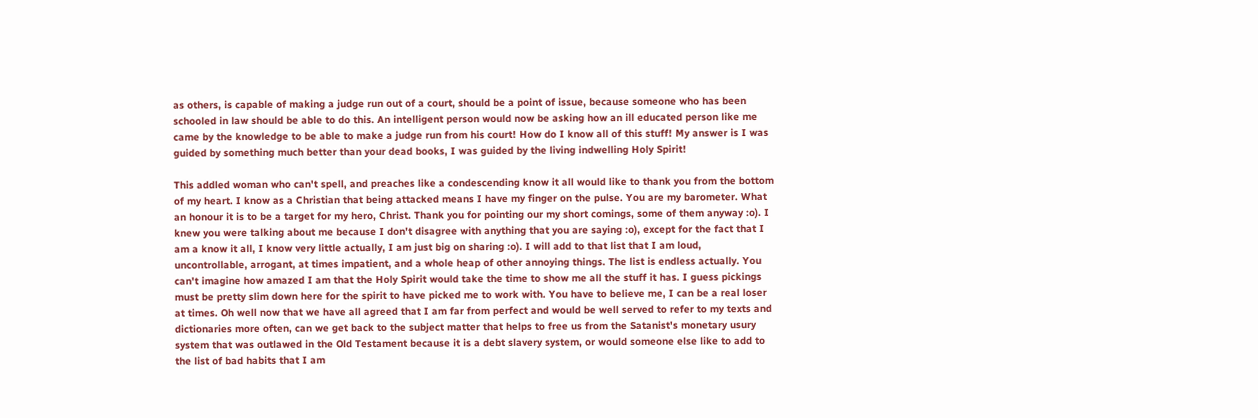as others, is capable of making a judge run out of a court, should be a point of issue, because someone who has been schooled in law should be able to do this. An intelligent person would now be asking how an ill educated person like me came by the knowledge to be able to make a judge run from his court! How do I know all of this stuff! My answer is I was guided by something much better than your dead books, I was guided by the living indwelling Holy Spirit!

This addled woman who can't spell, and preaches like a condescending know it all would like to thank you from the bottom of my heart. I know as a Christian that being attacked means I have my finger on the pulse. You are my barometer. What an honour it is to be a target for my hero, Christ. Thank you for pointing our my short comings, some of them anyway :o). I knew you were talking about me because I don't disagree with anything that you are saying :o), except for the fact that I am a know it all, I know very little actually, I am just big on sharing :o). I will add to that list that I am loud, uncontrollable, arrogant, at times impatient, and a whole heap of other annoying things. The list is endless actually. You can't imagine how amazed I am that the Holy Spirit would take the time to show me all the stuff it has. I guess pickings must be pretty slim down here for the spirit to have picked me to work with. You have to believe me, I can be a real loser at times. Oh well now that we have all agreed that I am far from perfect and would be well served to refer to my texts and dictionaries more often, can we get back to the subject matter that helps to free us from the Satanist's monetary usury system that was outlawed in the Old Testament because it is a debt slavery system, or would someone else like to add to the list of bad habits that I am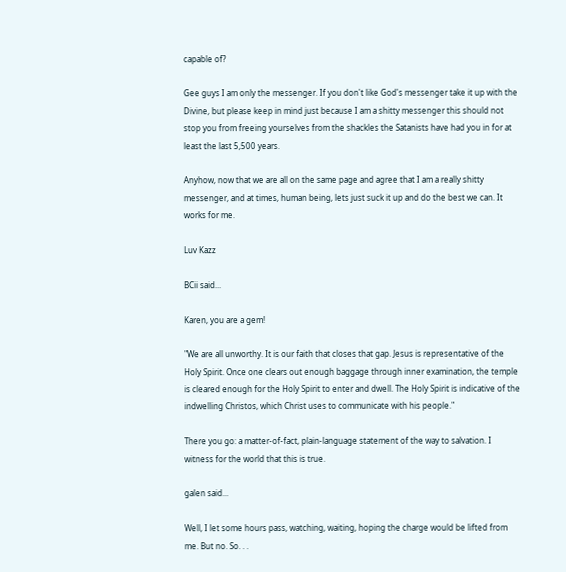capable of?

Gee guys I am only the messenger. If you don't like God's messenger take it up with the Divine, but please keep in mind just because I am a shitty messenger this should not stop you from freeing yourselves from the shackles the Satanists have had you in for at least the last 5,500 years.

Anyhow, now that we are all on the same page and agree that I am a really shitty messenger, and at times, human being, lets just suck it up and do the best we can. It works for me.

Luv Kazz

BCii said...

Karen, you are a gem!

"We are all unworthy. It is our faith that closes that gap. Jesus is representative of the Holy Spirit. Once one clears out enough baggage through inner examination, the temple is cleared enough for the Holy Spirit to enter and dwell. The Holy Spirit is indicative of the indwelling Christos, which Christ uses to communicate with his people."

There you go: a matter-of-fact, plain-language statement of the way to salvation. I witness for the world that this is true.

galen said...

Well, I let some hours pass, watching, waiting, hoping the charge would be lifted from me. But no. So. . .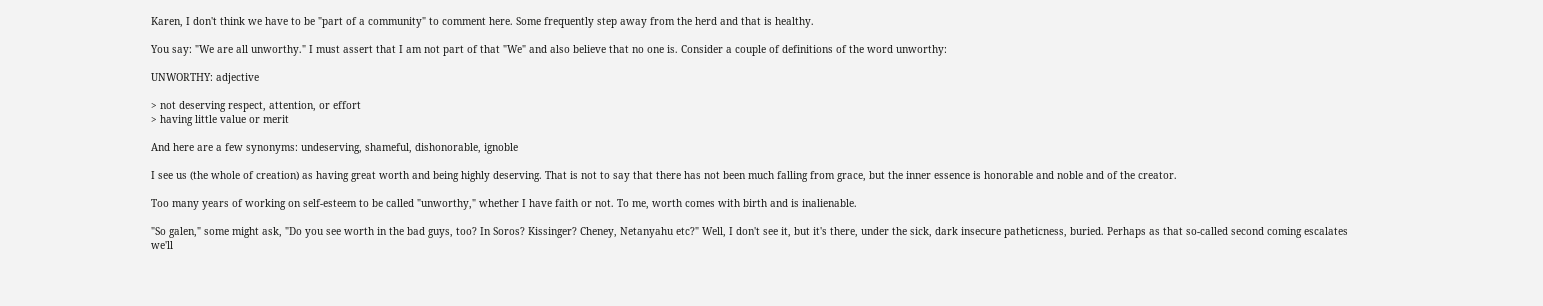Karen, I don't think we have to be "part of a community" to comment here. Some frequently step away from the herd and that is healthy.

You say: "We are all unworthy." I must assert that I am not part of that "We" and also believe that no one is. Consider a couple of definitions of the word unworthy:

UNWORTHY: adjective

> not deserving respect, attention, or effort
> having little value or merit

And here are a few synonyms: undeserving, shameful, dishonorable, ignoble

I see us (the whole of creation) as having great worth and being highly deserving. That is not to say that there has not been much falling from grace, but the inner essence is honorable and noble and of the creator.

Too many years of working on self-esteem to be called "unworthy," whether I have faith or not. To me, worth comes with birth and is inalienable.

"So galen," some might ask, "Do you see worth in the bad guys, too? In Soros? Kissinger? Cheney, Netanyahu etc?" Well, I don't see it, but it's there, under the sick, dark insecure patheticness, buried. Perhaps as that so-called second coming escalates we'll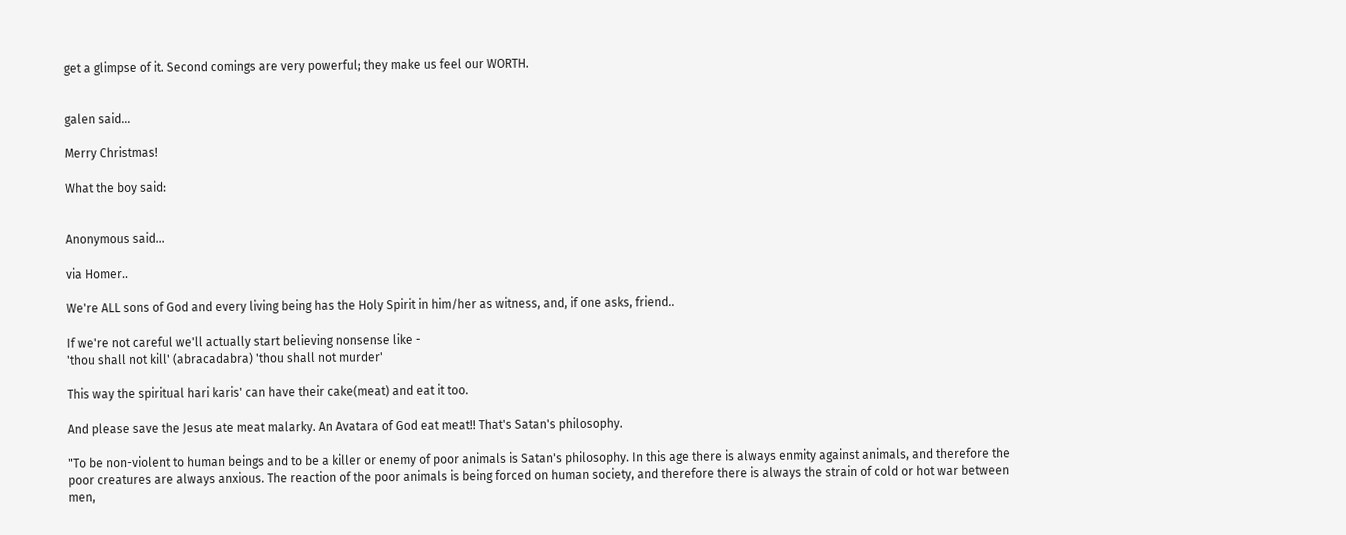get a glimpse of it. Second comings are very powerful; they make us feel our WORTH.


galen said...

Merry Christmas!

What the boy said:


Anonymous said...

via Homer..

We're ALL sons of God and every living being has the Holy Spirit in him/her as witness, and, if one asks, friend..

If we're not careful we'll actually start believing nonsense like -
'thou shall not kill' (abracadabra) 'thou shall not murder'

This way the spiritual hari karis' can have their cake(meat) and eat it too.

And please save the Jesus ate meat malarky. An Avatara of God eat meat!! That's Satan's philosophy.

"To be non-violent to human beings and to be a killer or enemy of poor animals is Satan's philosophy. In this age there is always enmity against animals, and therefore the poor creatures are always anxious. The reaction of the poor animals is being forced on human society, and therefore there is always the strain of cold or hot war between men,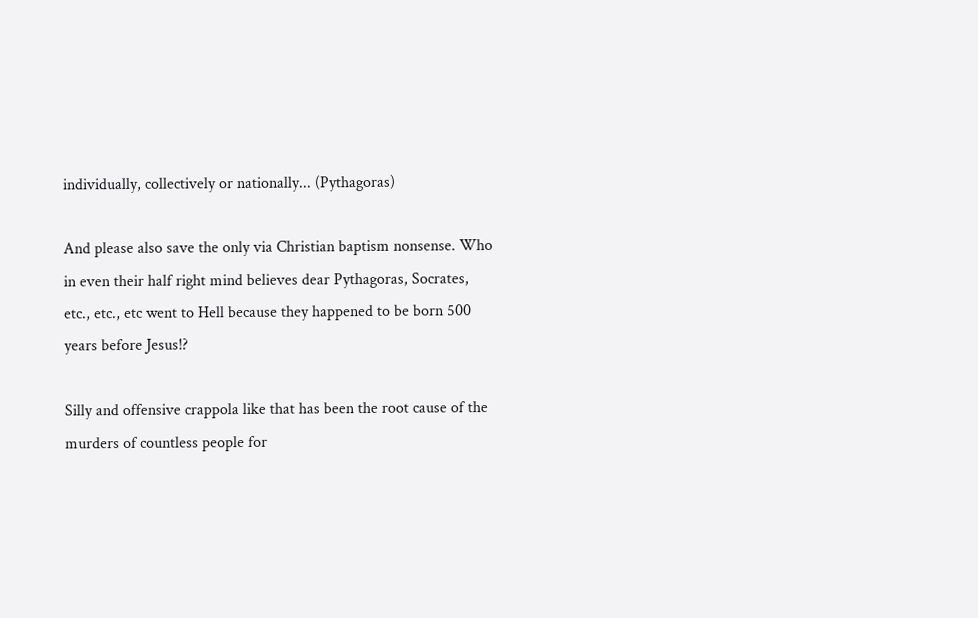individually, collectively or nationally... (Pythagoras)

And please also save the only via Christian baptism nonsense. Who in even their half right mind believes dear Pythagoras, Socrates, etc., etc., etc went to Hell because they happened to be born 500 years before Jesus!?

Silly and offensive crappola like that has been the root cause of the murders of countless people for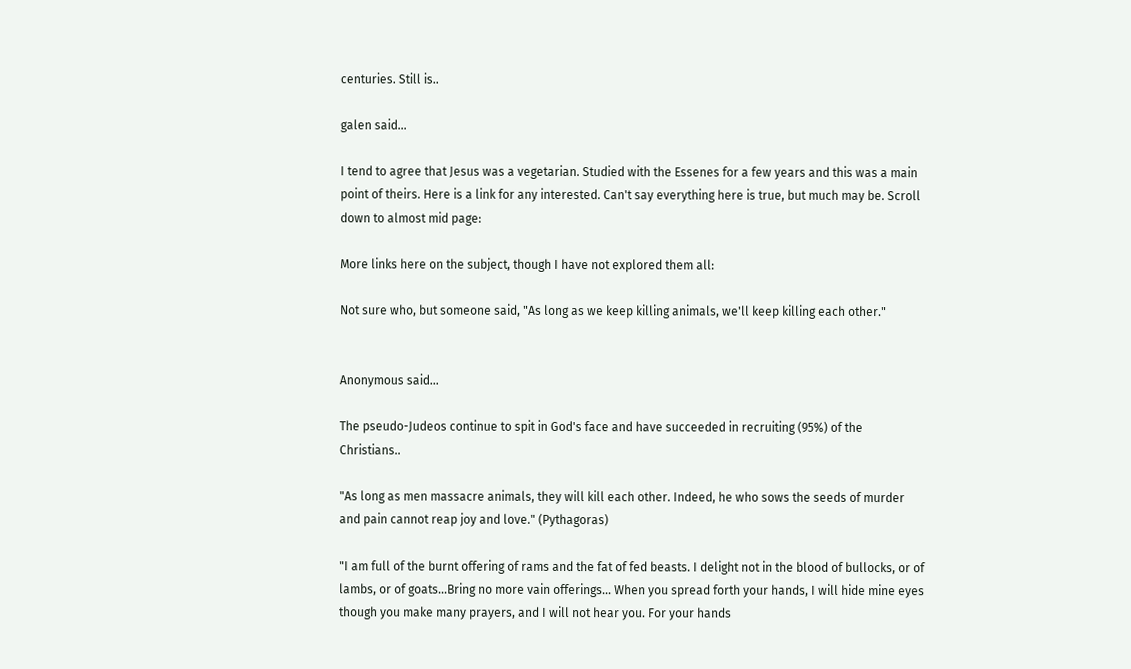centuries. Still is..

galen said...

I tend to agree that Jesus was a vegetarian. Studied with the Essenes for a few years and this was a main point of theirs. Here is a link for any interested. Can't say everything here is true, but much may be. Scroll down to almost mid page:

More links here on the subject, though I have not explored them all:

Not sure who, but someone said, "As long as we keep killing animals, we'll keep killing each other."


Anonymous said...

The pseudo-Judeos continue to spit in God's face and have succeeded in recruiting (95%) of the Christians..

"As long as men massacre animals, they will kill each other. Indeed, he who sows the seeds of murder and pain cannot reap joy and love." (Pythagoras)

"I am full of the burnt offering of rams and the fat of fed beasts. I delight not in the blood of bullocks, or of lambs, or of goats...Bring no more vain offerings... When you spread forth your hands, I will hide mine eyes though you make many prayers, and I will not hear you. For your hands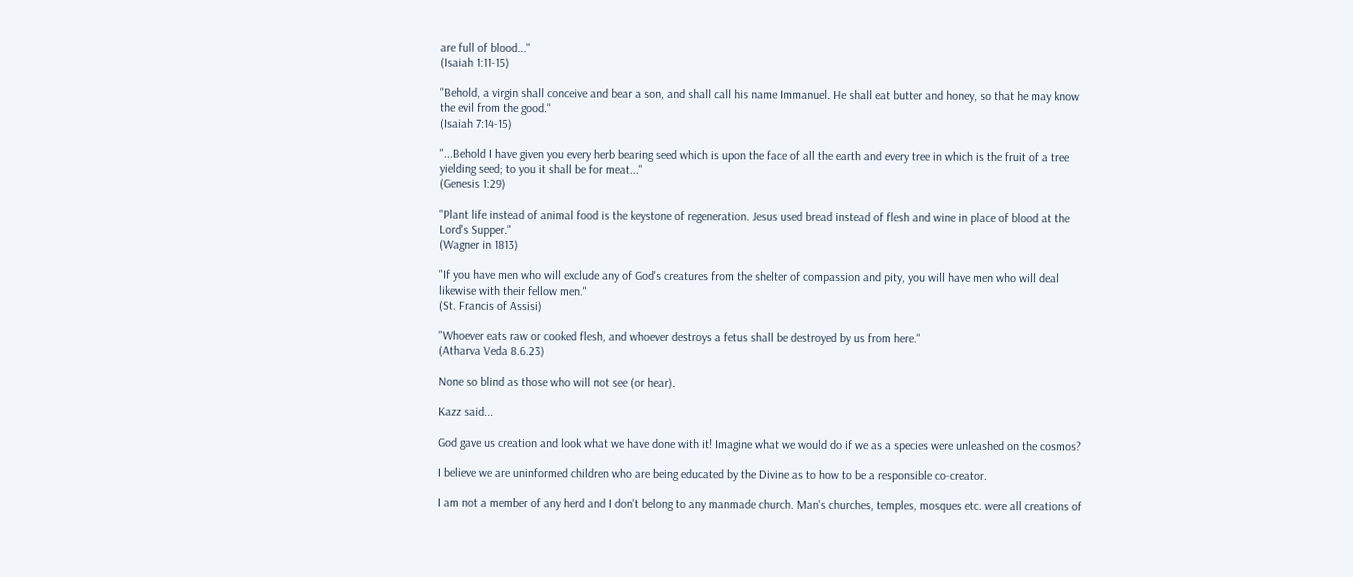are full of blood..."
(Isaiah 1:11-15)

"Behold, a virgin shall conceive and bear a son, and shall call his name Immanuel. He shall eat butter and honey, so that he may know the evil from the good."
(Isaiah 7:14-15)

"...Behold I have given you every herb bearing seed which is upon the face of all the earth and every tree in which is the fruit of a tree yielding seed; to you it shall be for meat..."
(Genesis 1:29)

"Plant life instead of animal food is the keystone of regeneration. Jesus used bread instead of flesh and wine in place of blood at the Lord's Supper."
(Wagner in 1813)

"If you have men who will exclude any of God's creatures from the shelter of compassion and pity, you will have men who will deal likewise with their fellow men."
(St. Francis of Assisi)

"Whoever eats raw or cooked flesh, and whoever destroys a fetus shall be destroyed by us from here."
(Atharva Veda 8.6.23)

None so blind as those who will not see (or hear).

Kazz said...

God gave us creation and look what we have done with it! Imagine what we would do if we as a species were unleashed on the cosmos?

I believe we are uninformed children who are being educated by the Divine as to how to be a responsible co-creator.

I am not a member of any herd and I don't belong to any manmade church. Man's churches, temples, mosques etc. were all creations of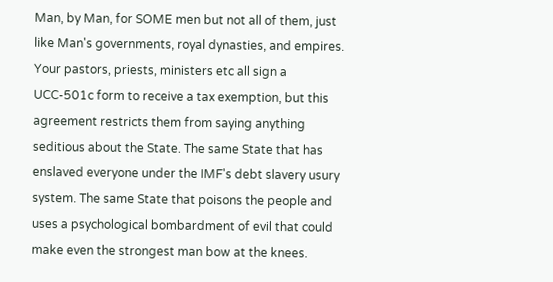Man, by Man, for SOME men but not all of them, just like Man's governments, royal dynasties, and empires. Your pastors, priests, ministers etc all sign a UCC-501c form to receive a tax exemption, but this agreement restricts them from saying anything seditious about the State. The same State that has enslaved everyone under the IMF's debt slavery usury system. The same State that poisons the people and uses a psychological bombardment of evil that could make even the strongest man bow at the knees.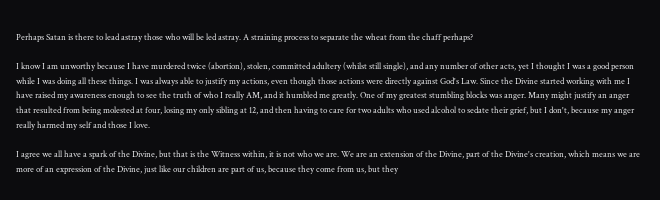Perhaps Satan is there to lead astray those who will be led astray. A straining process to separate the wheat from the chaff perhaps?

I know I am unworthy because I have murdered twice (abortion), stolen, committed adultery (whilst still single), and any number of other acts, yet I thought I was a good person while I was doing all these things. I was always able to justify my actions, even though those actions were directly against God's Law. Since the Divine started working with me I have raised my awareness enough to see the truth of who I really AM, and it humbled me greatly. One of my greatest stumbling blocks was anger. Many might justify an anger that resulted from being molested at four, losing my only sibling at 12, and then having to care for two adults who used alcohol to sedate their grief, but I don't, because my anger really harmed my self and those I love.

I agree we all have a spark of the Divine, but that is the Witness within, it is not who we are. We are an extension of the Divine, part of the Divine's creation, which means we are more of an expression of the Divine, just like our children are part of us, because they come from us, but they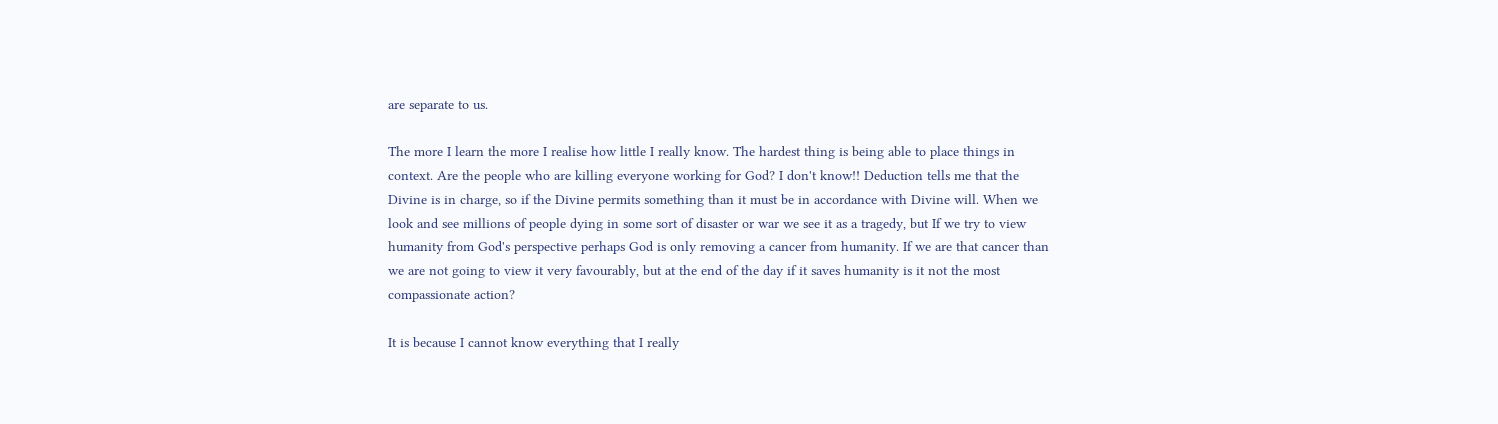are separate to us.

The more I learn the more I realise how little I really know. The hardest thing is being able to place things in context. Are the people who are killing everyone working for God? I don't know!! Deduction tells me that the Divine is in charge, so if the Divine permits something than it must be in accordance with Divine will. When we look and see millions of people dying in some sort of disaster or war we see it as a tragedy, but If we try to view humanity from God's perspective perhaps God is only removing a cancer from humanity. If we are that cancer than we are not going to view it very favourably, but at the end of the day if it saves humanity is it not the most compassionate action?

It is because I cannot know everything that I really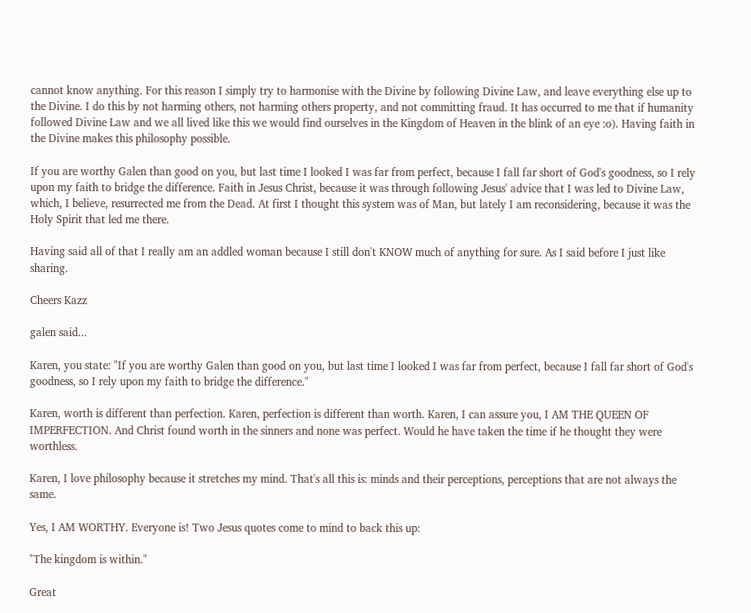cannot know anything. For this reason I simply try to harmonise with the Divine by following Divine Law, and leave everything else up to the Divine. I do this by not harming others, not harming others property, and not committing fraud. It has occurred to me that if humanity followed Divine Law and we all lived like this we would find ourselves in the Kingdom of Heaven in the blink of an eye :o). Having faith in the Divine makes this philosophy possible.

If you are worthy Galen than good on you, but last time I looked I was far from perfect, because I fall far short of God's goodness, so I rely upon my faith to bridge the difference. Faith in Jesus Christ, because it was through following Jesus' advice that I was led to Divine Law, which, I believe, resurrected me from the Dead. At first I thought this system was of Man, but lately I am reconsidering, because it was the Holy Spirit that led me there.

Having said all of that I really am an addled woman because I still don't KNOW much of anything for sure. As I said before I just like sharing.

Cheers Kazz

galen said...

Karen, you state: "If you are worthy Galen than good on you, but last time I looked I was far from perfect, because I fall far short of God's goodness, so I rely upon my faith to bridge the difference."

Karen, worth is different than perfection. Karen, perfection is different than worth. Karen, I can assure you, I AM THE QUEEN OF IMPERFECTION. And Christ found worth in the sinners and none was perfect. Would he have taken the time if he thought they were worthless.

Karen, I love philosophy because it stretches my mind. That's all this is: minds and their perceptions, perceptions that are not always the same.

Yes, I AM WORTHY. Everyone is! Two Jesus quotes come to mind to back this up:

"The kingdom is within."

Great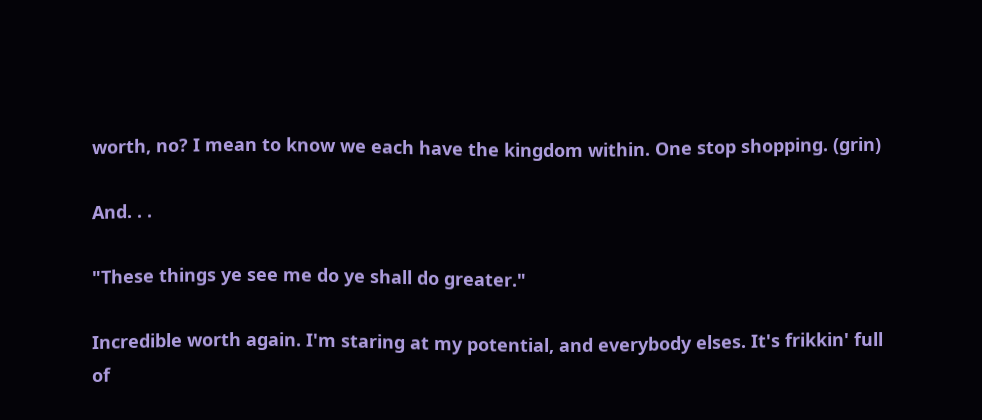worth, no? I mean to know we each have the kingdom within. One stop shopping. (grin)

And. . .

"These things ye see me do ye shall do greater."

Incredible worth again. I'm staring at my potential, and everybody elses. It's frikkin' full of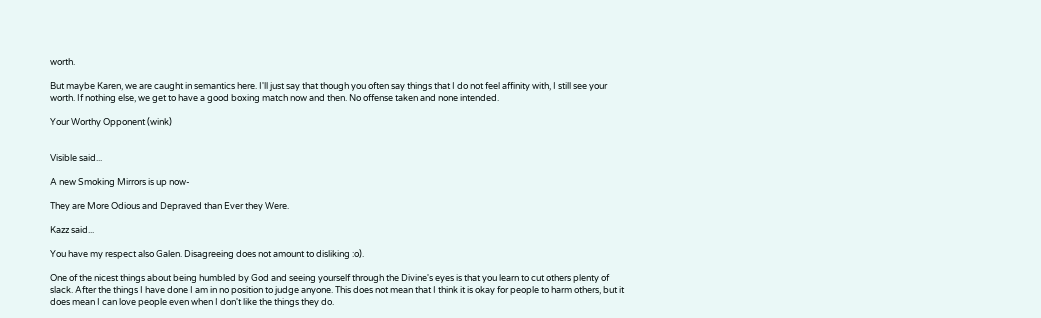worth.

But maybe Karen, we are caught in semantics here. I'll just say that though you often say things that I do not feel affinity with, I still see your worth. If nothing else, we get to have a good boxing match now and then. No offense taken and none intended.

Your Worthy Opponent (wink)


Visible said...

A new Smoking Mirrors is up now-

They are More Odious and Depraved than Ever they Were.

Kazz said...

You have my respect also Galen. Disagreeing does not amount to disliking :o).

One of the nicest things about being humbled by God and seeing yourself through the Divine's eyes is that you learn to cut others plenty of slack. After the things I have done I am in no position to judge anyone. This does not mean that I think it is okay for people to harm others, but it does mean I can love people even when I don't like the things they do.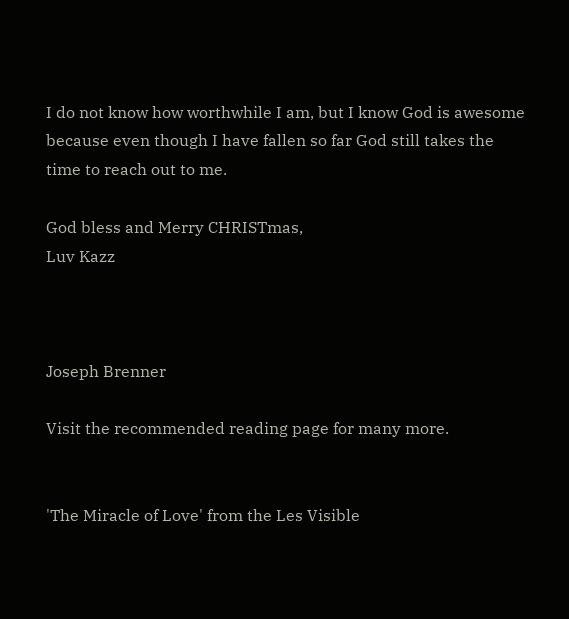I do not know how worthwhile I am, but I know God is awesome because even though I have fallen so far God still takes the time to reach out to me.

God bless and Merry CHRISTmas,
Luv Kazz



Joseph Brenner

Visit the recommended reading page for many more.


'The Miracle of Love' from the Les Visible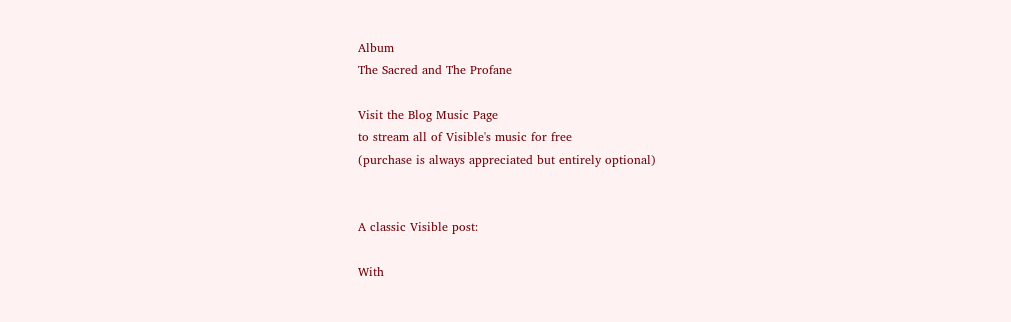Album
The Sacred and The Profane

Visit the Blog Music Page
to stream all of Visible's music for free
(purchase is always appreciated but entirely optional)


A classic Visible post:

With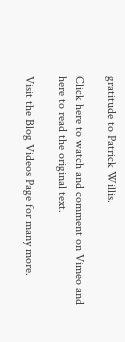gratitude to Patrick Willis.

Click here to watch and comment on Vimeo and here to read the original text.

Visit the Blog Videos Page for many more.